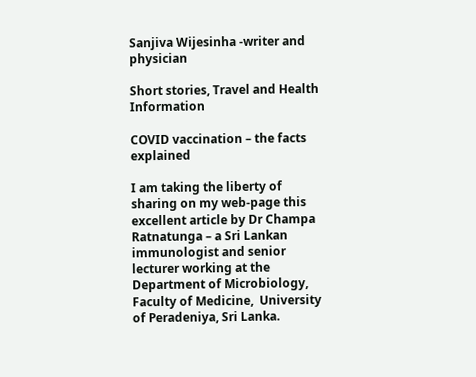Sanjiva Wijesinha -writer and physician

Short stories, Travel and Health Information

COVID vaccination – the facts explained

I am taking the liberty of sharing on my web-page this excellent article by Dr Champa Ratnatunga – a Sri Lankan immunologist and senior lecturer working at the Department of Microbiology, Faculty of Medicine,  University of Peradeniya, Sri Lanka.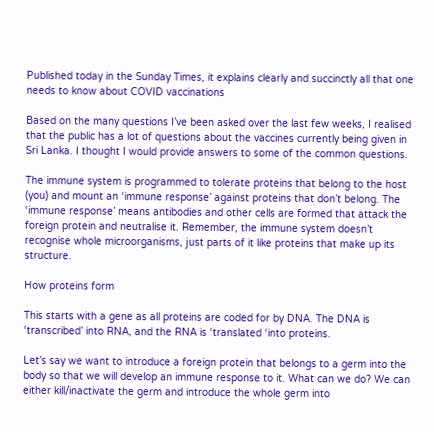Published today in the Sunday Times, it explains clearly and succinctly all that one needs to know about COVID vaccinations

Based on the many questions I’ve been asked over the last few weeks, I realised that the public has a lot of questions about the vaccines currently being given in Sri Lanka. I thought I would provide answers to some of the common questions.

The immune system is programmed to tolerate proteins that belong to the host (you) and mount an ‘immune response’ against proteins that don’t belong. The ‘immune response’ means antibodies and other cells are formed that attack the foreign protein and neutralise it. Remember, the immune system doesn’t recognise whole microorganisms, just parts of it like proteins that make up its structure.

How proteins form

This starts with a gene as all proteins are coded for by DNA. The DNA is ‘transcribed’ into RNA, and the RNA is ‘translated ‘into proteins.

Let’s say we want to introduce a foreign protein that belongs to a germ into the body so that we will develop an immune response to it. What can we do? We can either kill/inactivate the germ and introduce the whole germ into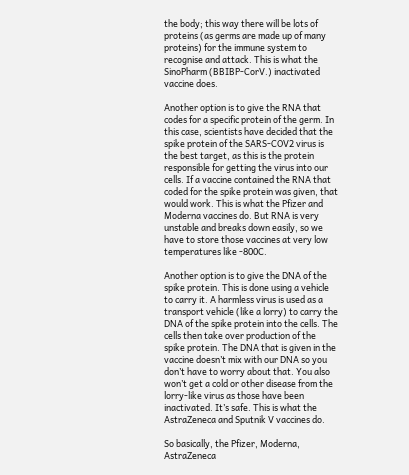the body; this way there will be lots of proteins (as germs are made up of many proteins) for the immune system to recognise and attack. This is what the SinoPharm (BBIBP-CorV.) inactivated vaccine does.

Another option is to give the RNA that codes for a specific protein of the germ. In this case, scientists have decided that the spike protein of the SARS-COV2 virus is the best target, as this is the protein responsible for getting the virus into our cells. If a vaccine contained the RNA that coded for the spike protein was given, that would work. This is what the Pfizer and Moderna vaccines do. But RNA is very unstable and breaks down easily, so we have to store those vaccines at very low temperatures like -800C.

Another option is to give the DNA of the spike protein. This is done using a vehicle to carry it. A harmless virus is used as a transport vehicle (like a lorry) to carry the DNA of the spike protein into the cells. The cells then take over production of the spike protein. The DNA that is given in the vaccine doesn’t mix with our DNA so you don’t have to worry about that. You also won’t get a cold or other disease from the lorry-like virus as those have been inactivated. It’s safe. This is what the AstraZeneca and Sputnik V vaccines do.

So basically, the Pfizer, Moderna, AstraZeneca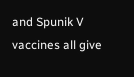and Spunik V vaccines all give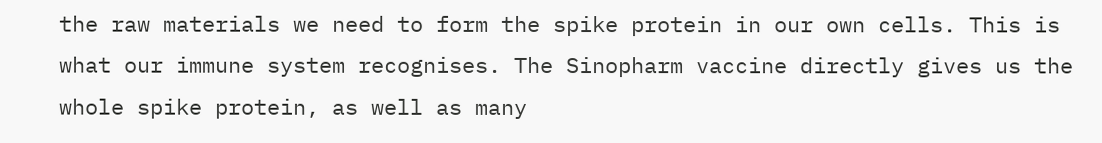the raw materials we need to form the spike protein in our own cells. This is what our immune system recognises. The Sinopharm vaccine directly gives us the whole spike protein, as well as many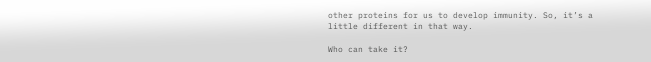other proteins for us to develop immunity. So, it’s a little different in that way.

Who can take it?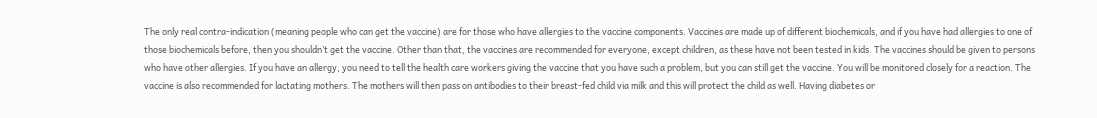The only real contra-indication (meaning people who can get the vaccine) are for those who have allergies to the vaccine components. Vaccines are made up of different biochemicals, and if you have had allergies to one of those biochemicals before, then you shouldn’t get the vaccine. Other than that, the vaccines are recommended for everyone, except children, as these have not been tested in kids. The vaccines should be given to persons who have other allergies. If you have an allergy, you need to tell the health care workers giving the vaccine that you have such a problem, but you can still get the vaccine. You will be monitored closely for a reaction. The vaccine is also recommended for lactating mothers. The mothers will then pass on antibodies to their breast-fed child via milk and this will protect the child as well. Having diabetes or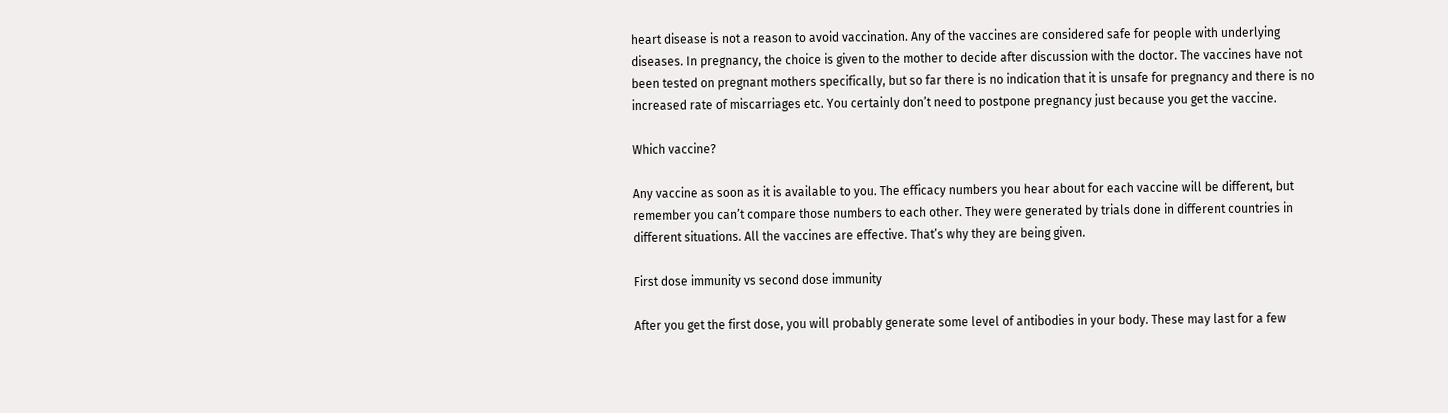heart disease is not a reason to avoid vaccination. Any of the vaccines are considered safe for people with underlying diseases. In pregnancy, the choice is given to the mother to decide after discussion with the doctor. The vaccines have not been tested on pregnant mothers specifically, but so far there is no indication that it is unsafe for pregnancy and there is no increased rate of miscarriages etc. You certainly don’t need to postpone pregnancy just because you get the vaccine.

Which vaccine?

Any vaccine as soon as it is available to you. The efficacy numbers you hear about for each vaccine will be different, but remember you can’t compare those numbers to each other. They were generated by trials done in different countries in different situations. All the vaccines are effective. That’s why they are being given.

First dose immunity vs second dose immunity

After you get the first dose, you will probably generate some level of antibodies in your body. These may last for a few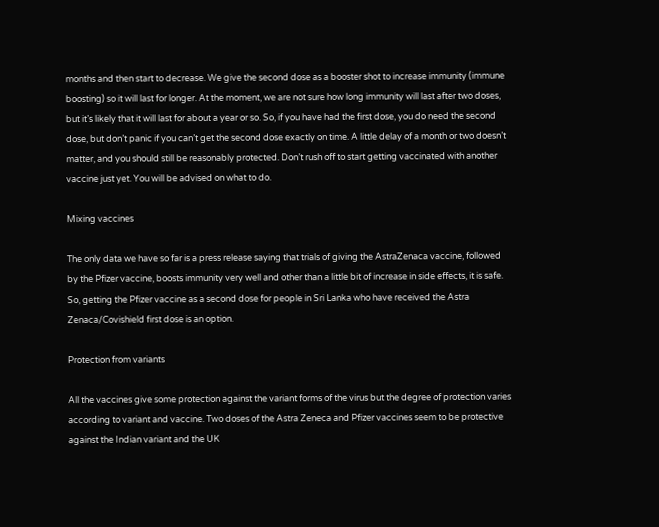months and then start to decrease. We give the second dose as a booster shot to increase immunity (immune boosting) so it will last for longer. At the moment, we are not sure how long immunity will last after two doses, but it’s likely that it will last for about a year or so. So, if you have had the first dose, you do need the second dose, but don’t panic if you can’t get the second dose exactly on time. A little delay of a month or two doesn’t matter, and you should still be reasonably protected. Don’t rush off to start getting vaccinated with another vaccine just yet. You will be advised on what to do.

Mixing vaccines

The only data we have so far is a press release saying that trials of giving the AstraZenaca vaccine, followed by the Pfizer vaccine, boosts immunity very well and other than a little bit of increase in side effects, it is safe. So, getting the Pfizer vaccine as a second dose for people in Sri Lanka who have received the Astra Zenaca/Covishield first dose is an option.

Protection from variants

All the vaccines give some protection against the variant forms of the virus but the degree of protection varies according to variant and vaccine. Two doses of the Astra Zeneca and Pfizer vaccines seem to be protective against the Indian variant and the UK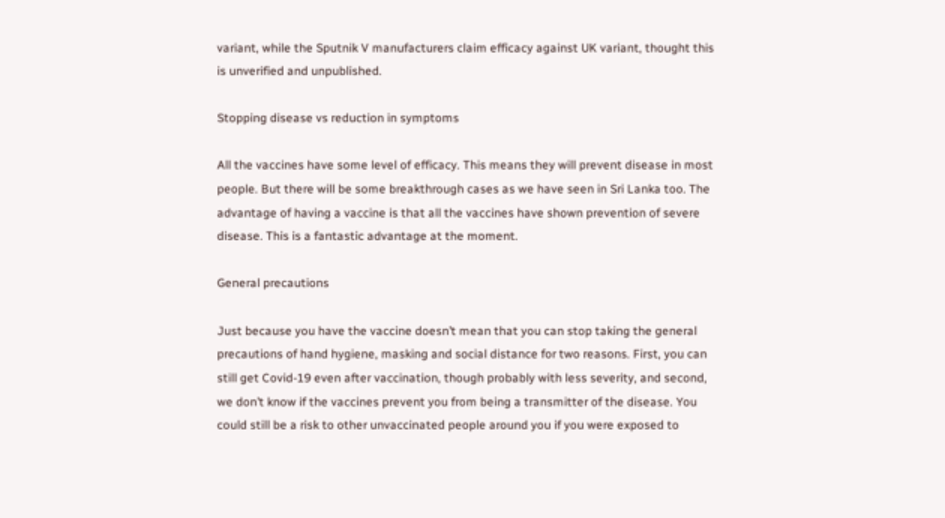variant, while the Sputnik V manufacturers claim efficacy against UK variant, thought this is unverified and unpublished.

Stopping disease vs reduction in symptoms

All the vaccines have some level of efficacy. This means they will prevent disease in most people. But there will be some breakthrough cases as we have seen in Sri Lanka too. The advantage of having a vaccine is that all the vaccines have shown prevention of severe disease. This is a fantastic advantage at the moment.

General precautions

Just because you have the vaccine doesn’t mean that you can stop taking the general precautions of hand hygiene, masking and social distance for two reasons. First, you can still get Covid-19 even after vaccination, though probably with less severity, and second, we don’t know if the vaccines prevent you from being a transmitter of the disease. You could still be a risk to other unvaccinated people around you if you were exposed to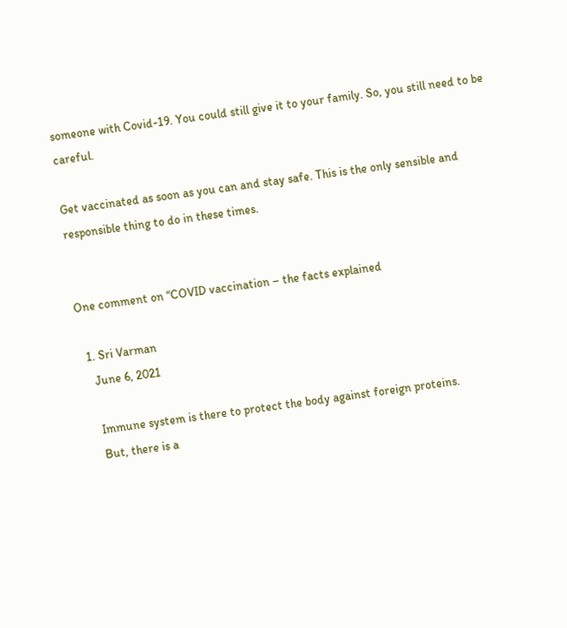someone with Covid-19. You could still give it to your family. So, you still need to be careful.

Get vaccinated as soon as you can and stay safe. This is the only sensible and responsible thing to do in these times.


One comment on “COVID vaccination – the facts explained

  1. Sri Varman
    June 6, 2021

    Immune system is there to protect the body against foreign proteins.
    But, there is a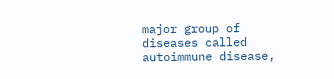major group of diseases called autoimmune disease,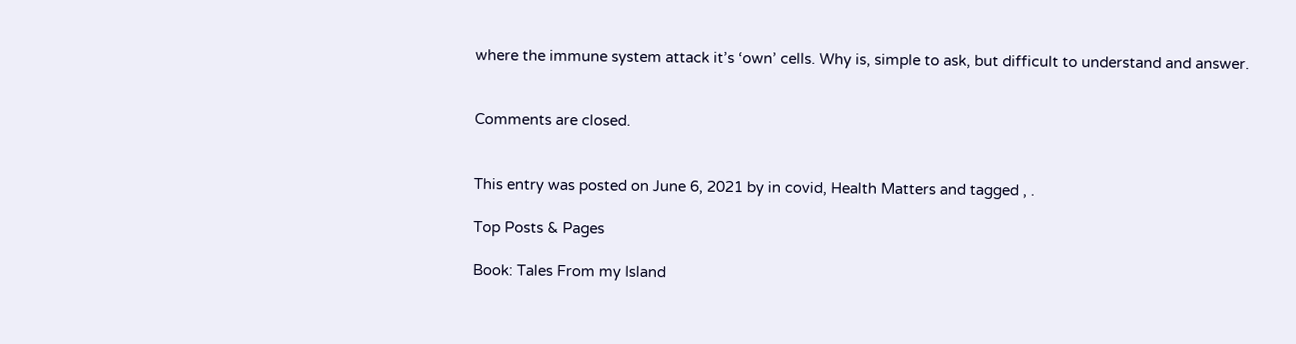where the immune system attack it’s ‘own’ cells. Why is, simple to ask, but difficult to understand and answer.


Comments are closed.


This entry was posted on June 6, 2021 by in covid, Health Matters and tagged , .

Top Posts & Pages

Book: Tales From my Island